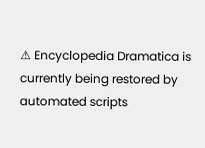⚠ Encyclopedia Dramatica is currently being restored by automated scripts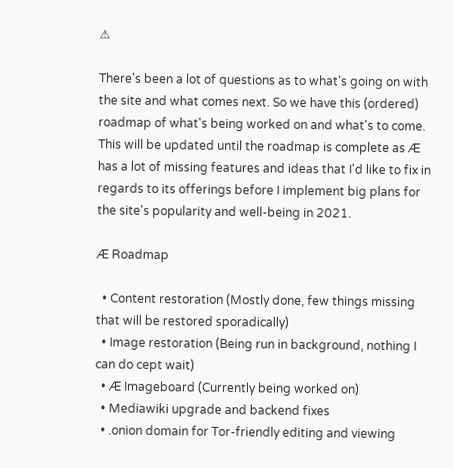⚠

There's been a lot of questions as to what's going on with the site and what comes next. So we have this (ordered) roadmap of what's being worked on and what's to come. This will be updated until the roadmap is complete as Æ has a lot of missing features and ideas that I'd like to fix in regards to its offerings before I implement big plans for the site's popularity and well-being in 2021.

Æ Roadmap

  • Content restoration (Mostly done, few things missing that will be restored sporadically)
  • Image restoration (Being run in background, nothing I can do cept wait)
  • Æ Imageboard (Currently being worked on)
  • Mediawiki upgrade and backend fixes
  • .onion domain for Tor-friendly editing and viewing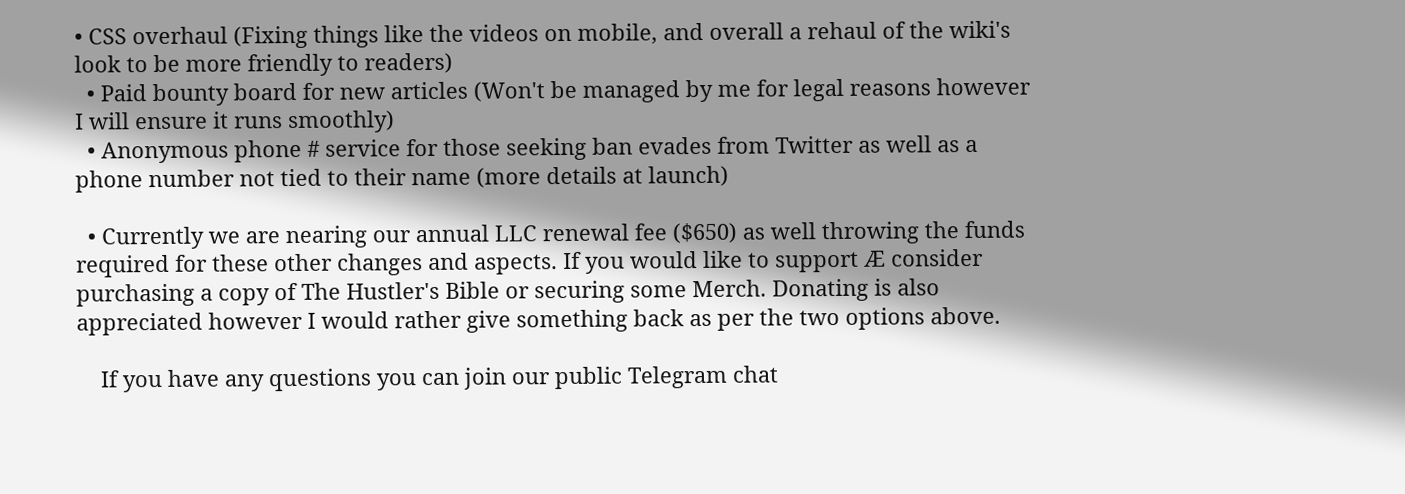• CSS overhaul (Fixing things like the videos on mobile, and overall a rehaul of the wiki's look to be more friendly to readers)
  • Paid bounty board for new articles (Won't be managed by me for legal reasons however I will ensure it runs smoothly)
  • Anonymous phone # service for those seeking ban evades from Twitter as well as a phone number not tied to their name (more details at launch)

  • Currently we are nearing our annual LLC renewal fee ($650) as well throwing the funds required for these other changes and aspects. If you would like to support Æ consider purchasing a copy of The Hustler's Bible or securing some Merch. Donating is also appreciated however I would rather give something back as per the two options above.

    If you have any questions you can join our public Telegram chat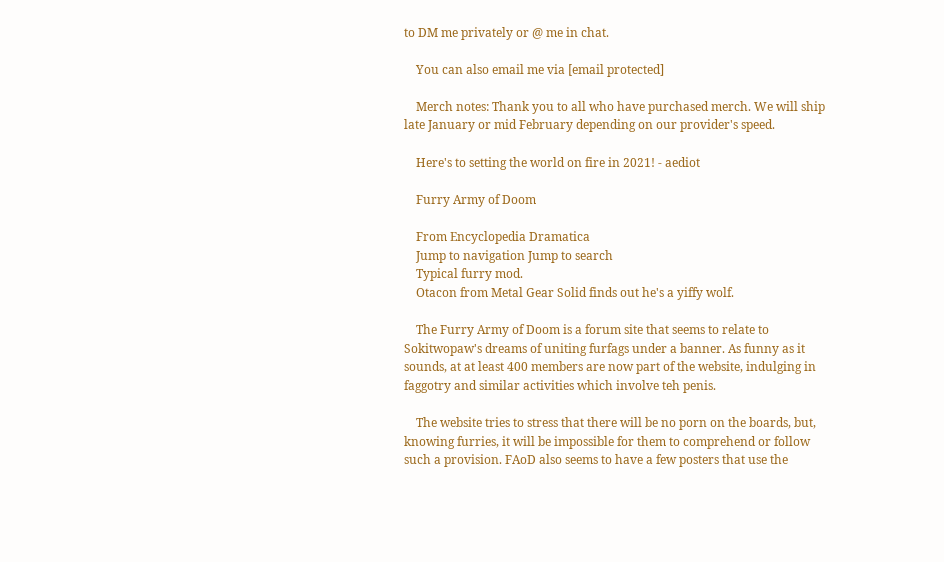to DM me privately or @ me in chat.

    You can also email me via [email protected]

    Merch notes: Thank you to all who have purchased merch. We will ship late January or mid February depending on our provider's speed.

    Here's to setting the world on fire in 2021! - aediot

    Furry Army of Doom

    From Encyclopedia Dramatica
    Jump to navigation Jump to search
    Typical furry mod.
    Otacon from Metal Gear Solid finds out he's a yiffy wolf.

    The Furry Army of Doom is a forum site that seems to relate to Sokitwopaw's dreams of uniting furfags under a banner. As funny as it sounds, at at least 400 members are now part of the website, indulging in faggotry and similar activities which involve teh penis.

    The website tries to stress that there will be no porn on the boards, but, knowing furries, it will be impossible for them to comprehend or follow such a provision. FAoD also seems to have a few posters that use the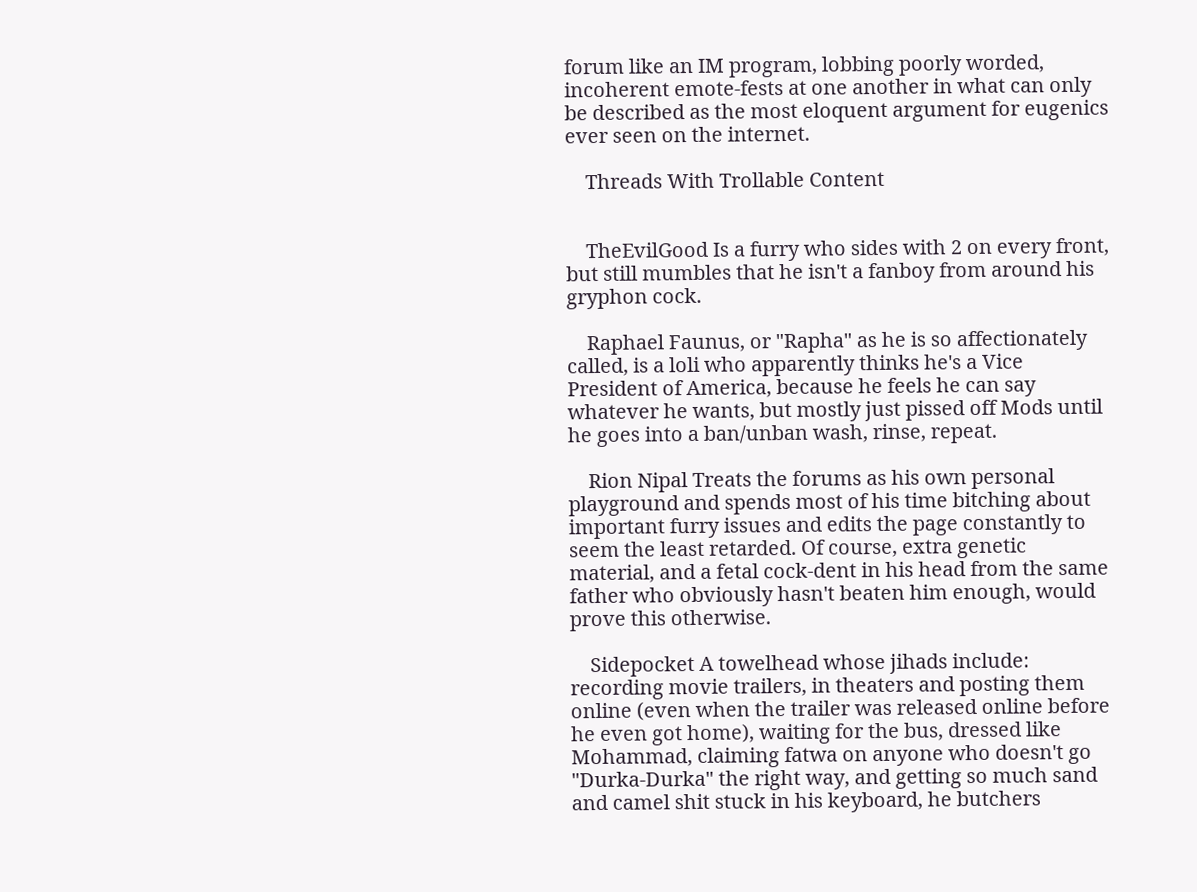forum like an IM program, lobbing poorly worded, incoherent emote-fests at one another in what can only be described as the most eloquent argument for eugenics ever seen on the internet.

    Threads With Trollable Content


    TheEvilGood Is a furry who sides with 2 on every front, but still mumbles that he isn't a fanboy from around his gryphon cock.

    Raphael Faunus, or "Rapha" as he is so affectionately called, is a loli who apparently thinks he's a Vice President of America, because he feels he can say whatever he wants, but mostly just pissed off Mods until he goes into a ban/unban wash, rinse, repeat.

    Rion Nipal Treats the forums as his own personal playground and spends most of his time bitching about important furry issues and edits the page constantly to seem the least retarded. Of course, extra genetic material, and a fetal cock-dent in his head from the same father who obviously hasn't beaten him enough, would prove this otherwise.

    Sidepocket A towelhead whose jihads include: recording movie trailers, in theaters and posting them online (even when the trailer was released online before he even got home), waiting for the bus, dressed like Mohammad, claiming fatwa on anyone who doesn't go "Durka-Durka" the right way, and getting so much sand and camel shit stuck in his keyboard, he butchers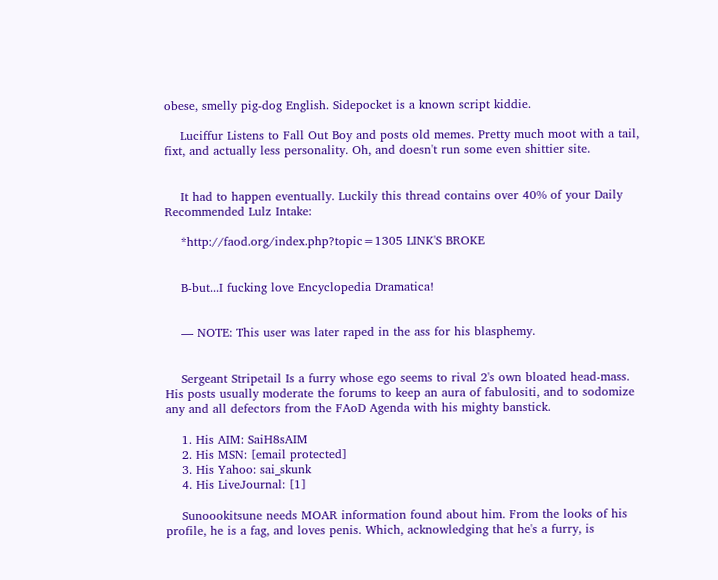obese, smelly pig-dog English. Sidepocket is a known script kiddie.

    Luciffur Listens to Fall Out Boy and posts old memes. Pretty much moot with a tail, fixt, and actually less personality. Oh, and doesn't run some even shittier site.


    It had to happen eventually. Luckily this thread contains over 40% of your Daily Recommended Lulz Intake:

    *http://faod.org/index.php?topic=1305 LINK'S BROKE


    B-but...I fucking love Encyclopedia Dramatica!


    — NOTE: This user was later raped in the ass for his blasphemy.


    Sergeant Stripetail Is a furry whose ego seems to rival 2's own bloated head-mass. His posts usually moderate the forums to keep an aura of fabulositi, and to sodomize any and all defectors from the FAoD Agenda with his mighty banstick.

    1. His AIM: SaiH8sAIM
    2. His MSN: [email protected]
    3. His Yahoo: sai_skunk
    4. His LiveJournal: [1]

    Sunoookitsune needs MOAR information found about him. From the looks of his profile, he is a fag, and loves penis. Which, acknowledging that he's a furry, is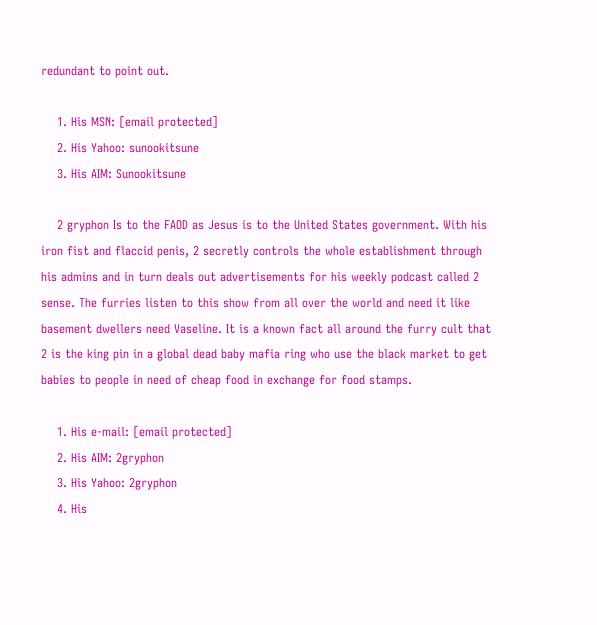redundant to point out.

    1. His MSN: [email protected]
    2. His Yahoo: sunookitsune
    3. His AIM: Sunookitsune

    2 gryphon Is to the FAOD as Jesus is to the United States government. With his iron fist and flaccid penis, 2 secretly controls the whole establishment through his admins and in turn deals out advertisements for his weekly podcast called 2 sense. The furries listen to this show from all over the world and need it like basement dwellers need Vaseline. It is a known fact all around the furry cult that 2 is the king pin in a global dead baby mafia ring who use the black market to get babies to people in need of cheap food in exchange for food stamps.

    1. His e-mail: [email protected]
    2. His AIM: 2gryphon
    3. His Yahoo: 2gryphon
    4. His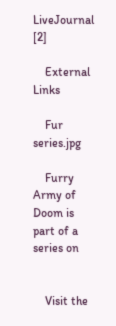LiveJournal [2]

    External Links

    Fur series.jpg

    Furry Army of Doom is part of a series on


    Visit the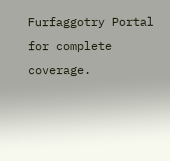Furfaggotry Portal for complete coverage.